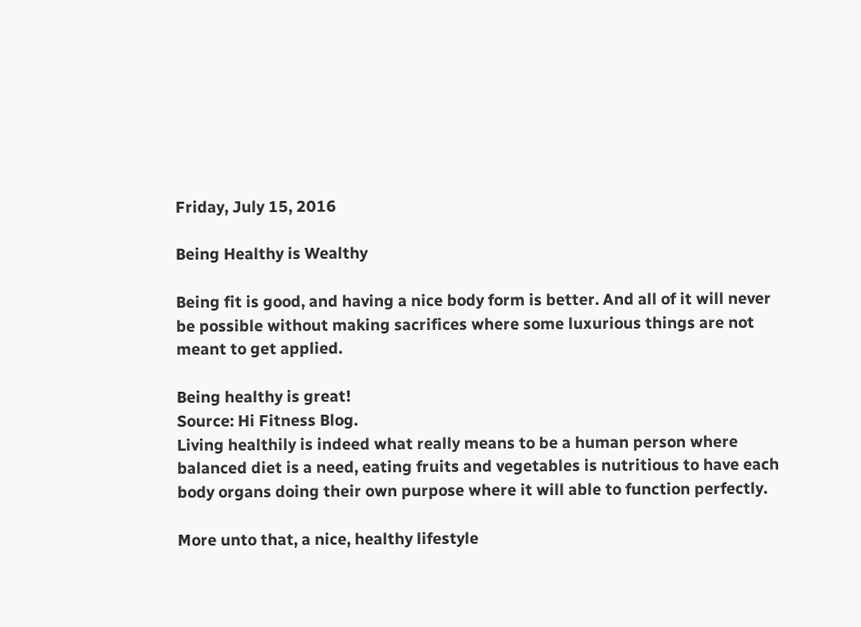Friday, July 15, 2016

Being Healthy is Wealthy

Being fit is good, and having a nice body form is better. And all of it will never be possible without making sacrifices where some luxurious things are not meant to get applied.

Being healthy is great!
Source: Hi Fitness Blog.
Living healthily is indeed what really means to be a human person where balanced diet is a need, eating fruits and vegetables is nutritious to have each body organs doing their own purpose where it will able to function perfectly.

More unto that, a nice, healthy lifestyle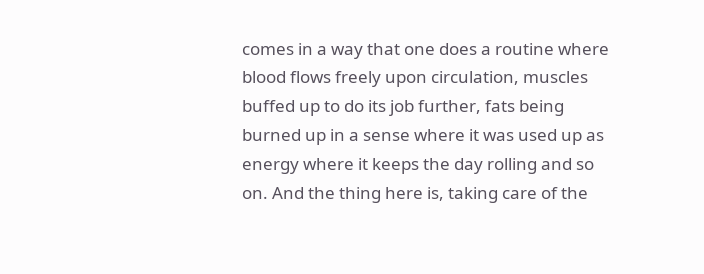comes in a way that one does a routine where blood flows freely upon circulation, muscles buffed up to do its job further, fats being burned up in a sense where it was used up as energy where it keeps the day rolling and so on. And the thing here is, taking care of the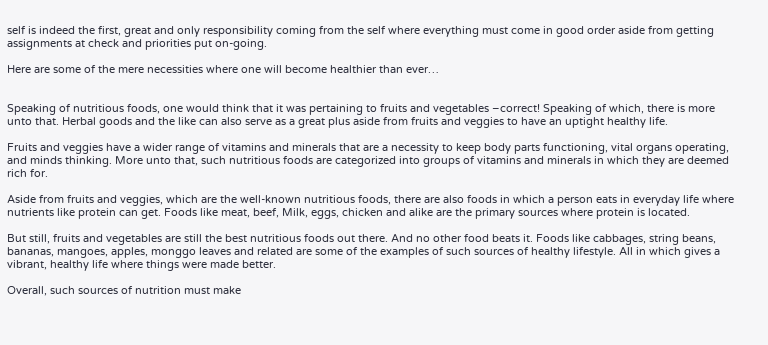self is indeed the first, great and only responsibility coming from the self where everything must come in good order aside from getting assignments at check and priorities put on-going.

Here are some of the mere necessities where one will become healthier than ever…


Speaking of nutritious foods, one would think that it was pertaining to fruits and vegetables –correct! Speaking of which, there is more unto that. Herbal goods and the like can also serve as a great plus aside from fruits and veggies to have an uptight healthy life.

Fruits and veggies have a wider range of vitamins and minerals that are a necessity to keep body parts functioning, vital organs operating, and minds thinking. More unto that, such nutritious foods are categorized into groups of vitamins and minerals in which they are deemed rich for.

Aside from fruits and veggies, which are the well-known nutritious foods, there are also foods in which a person eats in everyday life where nutrients like protein can get. Foods like meat, beef, Milk, eggs, chicken and alike are the primary sources where protein is located.

But still, fruits and vegetables are still the best nutritious foods out there. And no other food beats it. Foods like cabbages, string beans, bananas, mangoes, apples, monggo leaves and related are some of the examples of such sources of healthy lifestyle. All in which gives a vibrant, healthy life where things were made better.

Overall, such sources of nutrition must make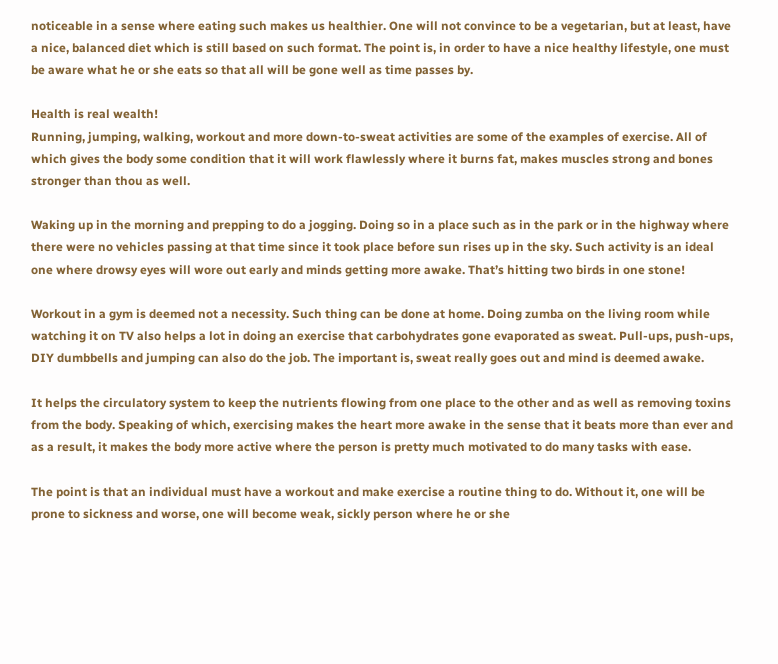noticeable in a sense where eating such makes us healthier. One will not convince to be a vegetarian, but at least, have a nice, balanced diet which is still based on such format. The point is, in order to have a nice healthy lifestyle, one must be aware what he or she eats so that all will be gone well as time passes by.

Health is real wealth!
Running, jumping, walking, workout and more down-to-sweat activities are some of the examples of exercise. All of which gives the body some condition that it will work flawlessly where it burns fat, makes muscles strong and bones stronger than thou as well.

Waking up in the morning and prepping to do a jogging. Doing so in a place such as in the park or in the highway where there were no vehicles passing at that time since it took place before sun rises up in the sky. Such activity is an ideal one where drowsy eyes will wore out early and minds getting more awake. That’s hitting two birds in one stone!

Workout in a gym is deemed not a necessity. Such thing can be done at home. Doing zumba on the living room while watching it on TV also helps a lot in doing an exercise that carbohydrates gone evaporated as sweat. Pull-ups, push-ups, DIY dumbbells and jumping can also do the job. The important is, sweat really goes out and mind is deemed awake.

It helps the circulatory system to keep the nutrients flowing from one place to the other and as well as removing toxins from the body. Speaking of which, exercising makes the heart more awake in the sense that it beats more than ever and as a result, it makes the body more active where the person is pretty much motivated to do many tasks with ease.

The point is that an individual must have a workout and make exercise a routine thing to do. Without it, one will be prone to sickness and worse, one will become weak, sickly person where he or she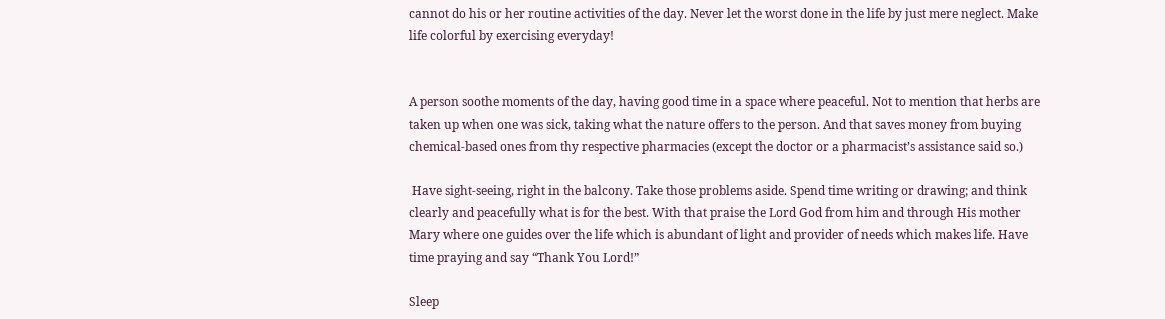cannot do his or her routine activities of the day. Never let the worst done in the life by just mere neglect. Make life colorful by exercising everyday!


A person soothe moments of the day, having good time in a space where peaceful. Not to mention that herbs are taken up when one was sick, taking what the nature offers to the person. And that saves money from buying chemical-based ones from thy respective pharmacies (except the doctor or a pharmacist’s assistance said so.)

 Have sight-seeing, right in the balcony. Take those problems aside. Spend time writing or drawing; and think clearly and peacefully what is for the best. With that praise the Lord God from him and through His mother Mary where one guides over the life which is abundant of light and provider of needs which makes life. Have time praying and say “Thank You Lord!”

Sleep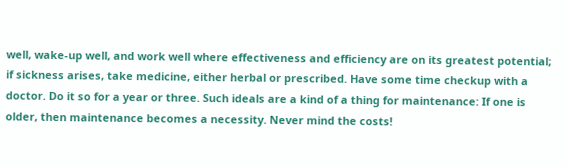well, wake-up well, and work well where effectiveness and efficiency are on its greatest potential; if sickness arises, take medicine, either herbal or prescribed. Have some time checkup with a doctor. Do it so for a year or three. Such ideals are a kind of a thing for maintenance: If one is older, then maintenance becomes a necessity. Never mind the costs!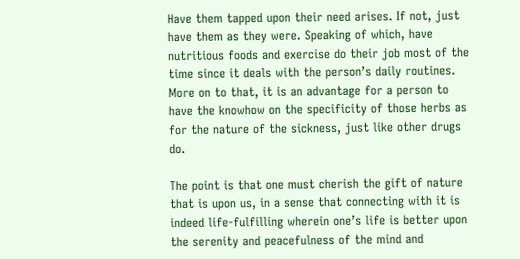Have them tapped upon their need arises. If not, just have them as they were. Speaking of which, have nutritious foods and exercise do their job most of the time since it deals with the person’s daily routines. More on to that, it is an advantage for a person to have the knowhow on the specificity of those herbs as for the nature of the sickness, just like other drugs do.

The point is that one must cherish the gift of nature that is upon us, in a sense that connecting with it is indeed life-fulfilling wherein one’s life is better upon the serenity and peacefulness of the mind and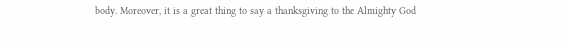body. Moreover, it is a great thing to say a thanksgiving to the Almighty God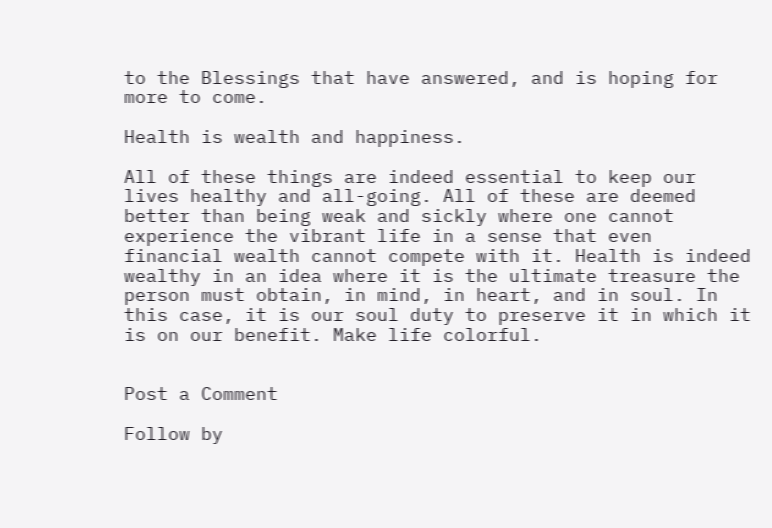to the Blessings that have answered, and is hoping for more to come.

Health is wealth and happiness.

All of these things are indeed essential to keep our lives healthy and all-going. All of these are deemed better than being weak and sickly where one cannot experience the vibrant life in a sense that even financial wealth cannot compete with it. Health is indeed wealthy in an idea where it is the ultimate treasure the person must obtain, in mind, in heart, and in soul. In this case, it is our soul duty to preserve it in which it is on our benefit. Make life colorful.


Post a Comment

Follow by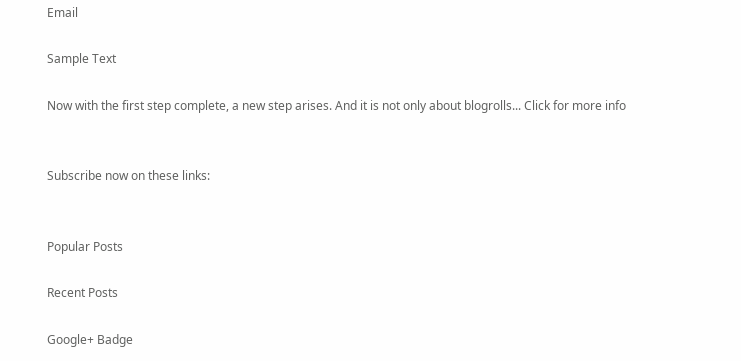Email

Sample Text

Now with the first step complete, a new step arises. And it is not only about blogrolls... Click for more info


Subscribe now on these links:


Popular Posts

Recent Posts

Google+ Badge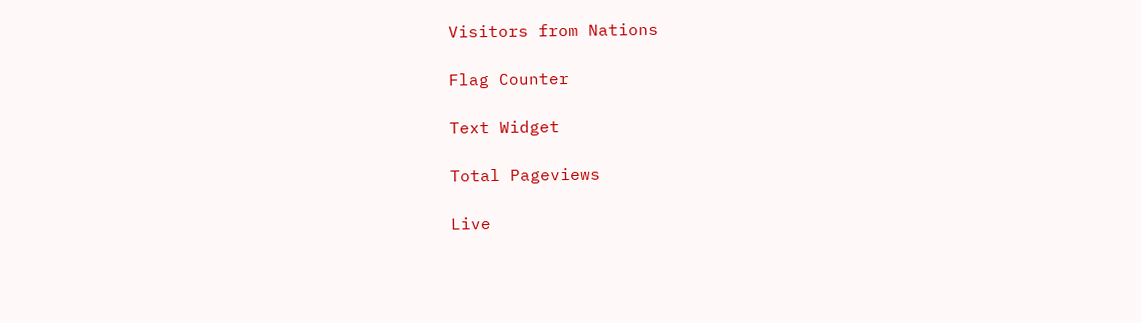Visitors from Nations

Flag Counter

Text Widget

Total Pageviews

Live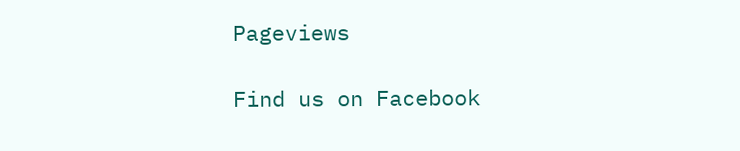Pageviews

Find us on Facebook